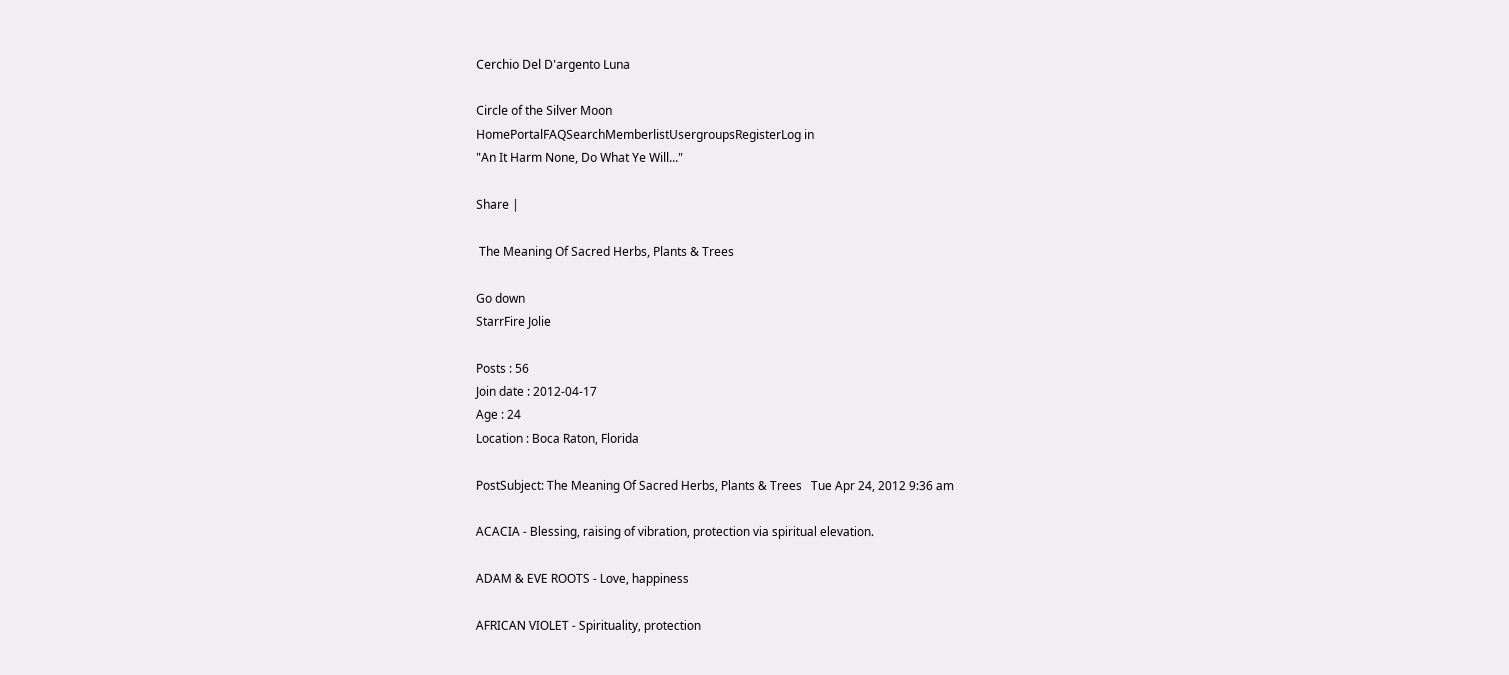Cerchio Del D'argento Luna

Circle of the Silver Moon
HomePortalFAQSearchMemberlistUsergroupsRegisterLog in
"An It Harm None, Do What Ye Will..."

Share |

 The Meaning Of Sacred Herbs, Plants & Trees

Go down
StarrFire Jolie

Posts : 56
Join date : 2012-04-17
Age : 24
Location : Boca Raton, Florida

PostSubject: The Meaning Of Sacred Herbs, Plants & Trees   Tue Apr 24, 2012 9:36 am

ACACIA - Blessing, raising of vibration, protection via spiritual elevation.

ADAM & EVE ROOTS - Love, happiness

AFRICAN VIOLET - Spirituality, protection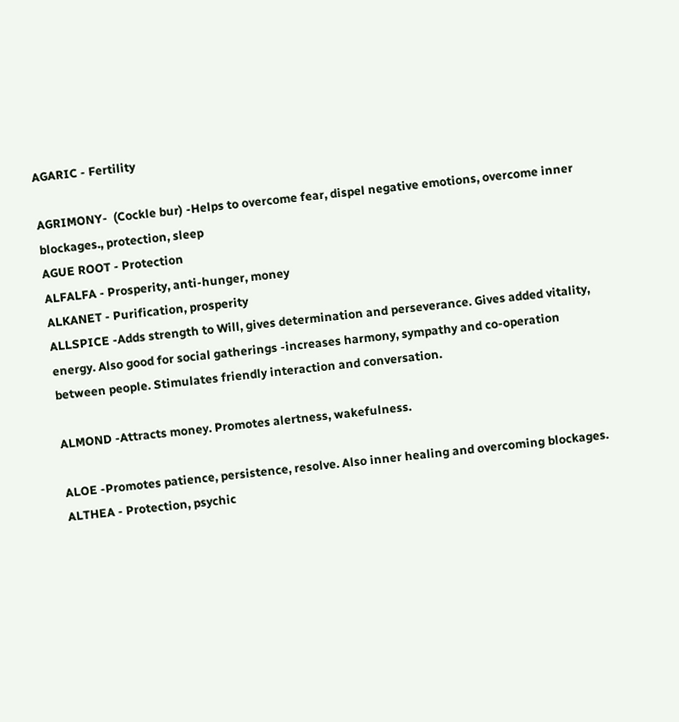AGARIC - Fertility

AGRIMONY-  (Cockle bur) -Helps to overcome fear, dispel negative emotions, overcome inner blockages., protection, sleep
AGUE ROOT - Protection
ALFALFA - Prosperity, anti-hunger, money
ALKANET - Purification, prosperity
ALLSPICE -Adds strength to Will, gives determination and perseverance. Gives added vitality, energy. Also good for social gatherings -increases harmony, sympathy and co-operation between people. Stimulates friendly interaction and conversation.

ALMOND -Attracts money. Promotes alertness, wakefulness.

ALOE -Promotes patience, persistence, resolve. Also inner healing and overcoming blockages.
ALTHEA - Protection, psychic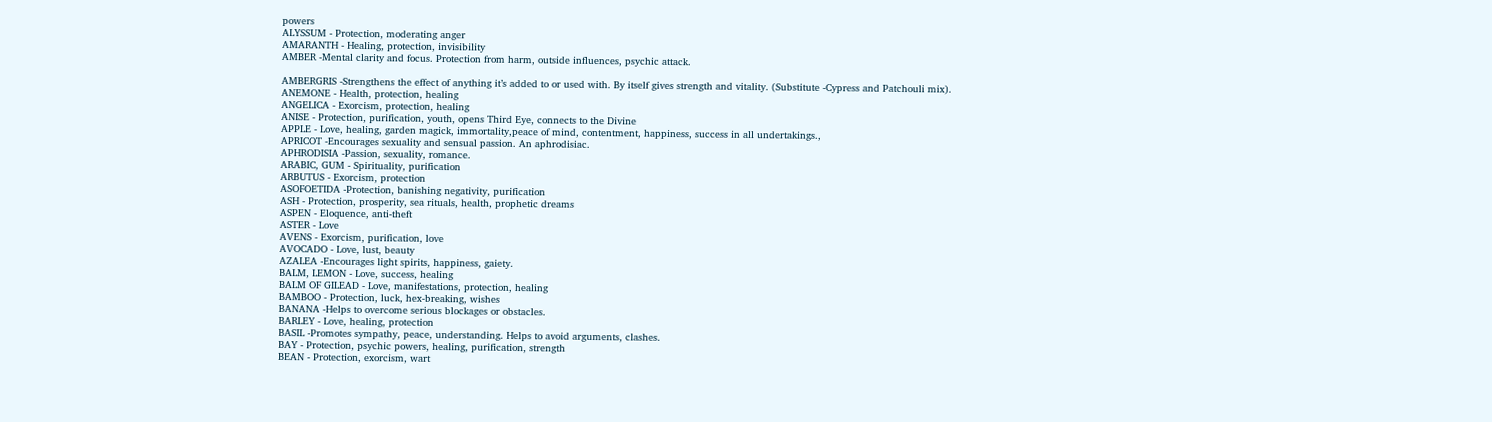powers
ALYSSUM - Protection, moderating anger
AMARANTH - Healing, protection, invisibility
AMBER -Mental clarity and focus. Protection from harm, outside influences, psychic attack.

AMBERGRIS -Strengthens the effect of anything it’s added to or used with. By itself gives strength and vitality. (Substitute -Cypress and Patchouli mix).
ANEMONE - Health, protection, healing
ANGELICA - Exorcism, protection, healing
ANISE - Protection, purification, youth, opens Third Eye, connects to the Divine
APPLE - Love, healing, garden magick, immortality,peace of mind, contentment, happiness, success in all undertakings.,
APRICOT -Encourages sexuality and sensual passion. An aphrodisiac.
APHRODISIA -Passion, sexuality, romance.
ARABIC, GUM - Spirituality, purification
ARBUTUS - Exorcism, protection
ASOFOETIDA -Protection, banishing negativity, purification
ASH - Protection, prosperity, sea rituals, health, prophetic dreams
ASPEN - Eloquence, anti-theft
ASTER - Love
AVENS - Exorcism, purification, love
AVOCADO - Love, lust, beauty
AZALEA -Encourages light spirits, happiness, gaiety.
BALM, LEMON - Love, success, healing
BALM OF GILEAD - Love, manifestations, protection, healing
BAMBOO - Protection, luck, hex-breaking, wishes
BANANA -Helps to overcome serious blockages or obstacles.
BARLEY - Love, healing, protection
BASIL -Promotes sympathy, peace, understanding. Helps to avoid arguments, clashes.
BAY - Protection, psychic powers, healing, purification, strength
BEAN - Protection, exorcism, wart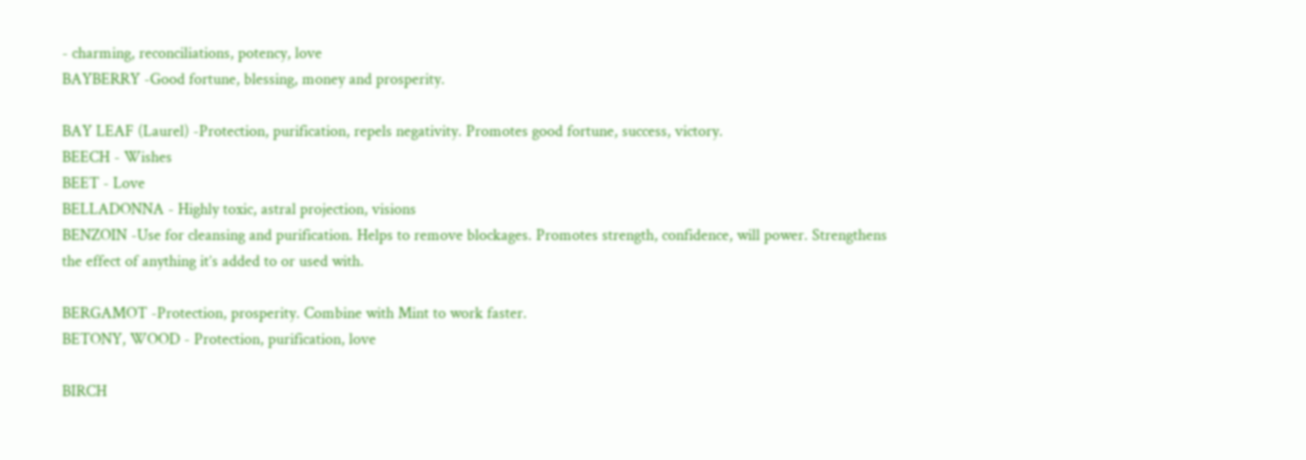- charming, reconciliations, potency, love
BAYBERRY -Good fortune, blessing, money and prosperity.

BAY LEAF (Laurel) -Protection, purification, repels negativity. Promotes good fortune, success, victory.
BEECH - Wishes
BEET - Love
BELLADONNA - Highly toxic, astral projection, visions
BENZOIN -Use for cleansing and purification. Helps to remove blockages. Promotes strength, confidence, will power. Strengthens the effect of anything it’s added to or used with.

BERGAMOT -Protection, prosperity. Combine with Mint to work faster.
BETONY, WOOD - Protection, purification, love

BIRCH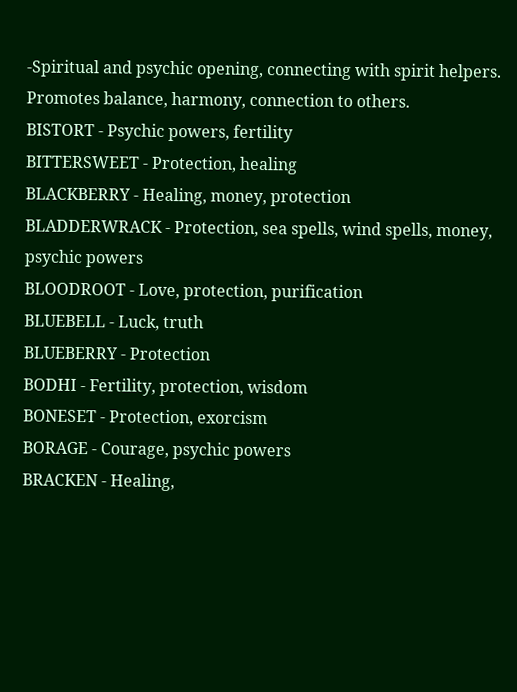-Spiritual and psychic opening, connecting with spirit helpers. Promotes balance, harmony, connection to others.
BISTORT - Psychic powers, fertility
BITTERSWEET - Protection, healing
BLACKBERRY - Healing, money, protection
BLADDERWRACK - Protection, sea spells, wind spells, money, psychic powers
BLOODROOT - Love, protection, purification
BLUEBELL - Luck, truth
BLUEBERRY - Protection
BODHI - Fertility, protection, wisdom
BONESET - Protection, exorcism
BORAGE - Courage, psychic powers
BRACKEN - Healing,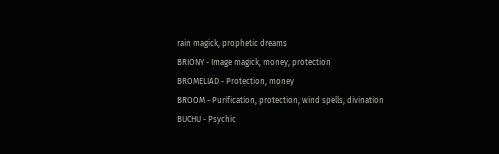rain magick, prophetic dreams
BRIONY - Image magick, money, protection
BROMELIAD - Protection, money
BROOM - Purification, protection, wind spells, divination
BUCHU - Psychic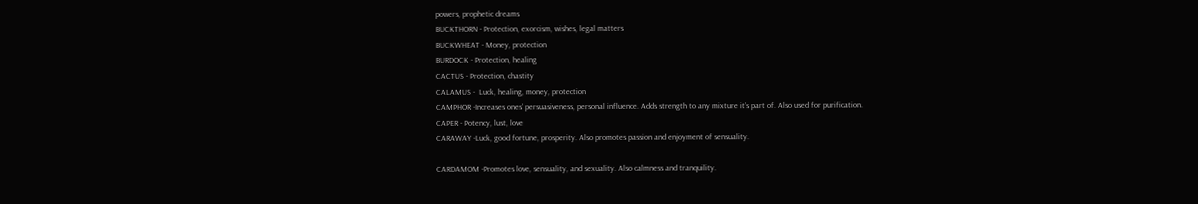powers, prophetic dreams
BUCKTHORN - Protection, exorcism, wishes, legal matters
BUCKWHEAT - Money, protection
BURDOCK - Protection, healing
CACTUS - Protection, chastity
CALAMUS -  Luck, healing, money, protection
CAMPHOR -Increases ones’ persuasiveness, personal influence. Adds strength to any mixture it’s part of. Also used for purification.
CAPER - Potency, lust, love
CARAWAY -Luck, good fortune, prosperity. Also promotes passion and enjoyment of sensuality.

CARDAMOM -Promotes love, sensuality, and sexuality. Also calmness and tranquility.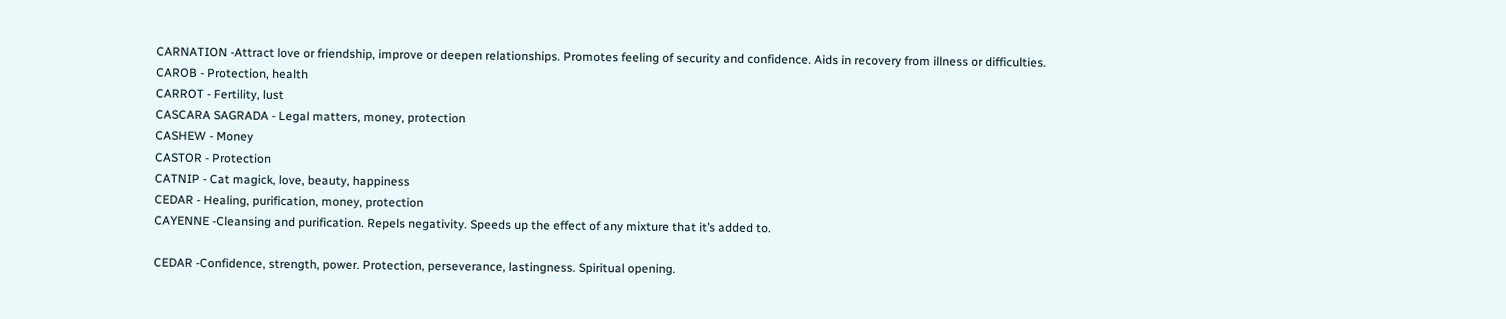CARNATION -Attract love or friendship, improve or deepen relationships. Promotes feeling of security and confidence. Aids in recovery from illness or difficulties.
CAROB - Protection, health
CARROT - Fertility, lust
CASCARA SAGRADA - Legal matters, money, protection
CASHEW - Money
CASTOR - Protection
CATNIP - Cat magick, love, beauty, happiness
CEDAR - Healing, purification, money, protection
CAYENNE -Cleansing and purification. Repels negativity. Speeds up the effect of any mixture that it’s added to.

CEDAR -Confidence, strength, power. Protection, perseverance, lastingness. Spiritual opening.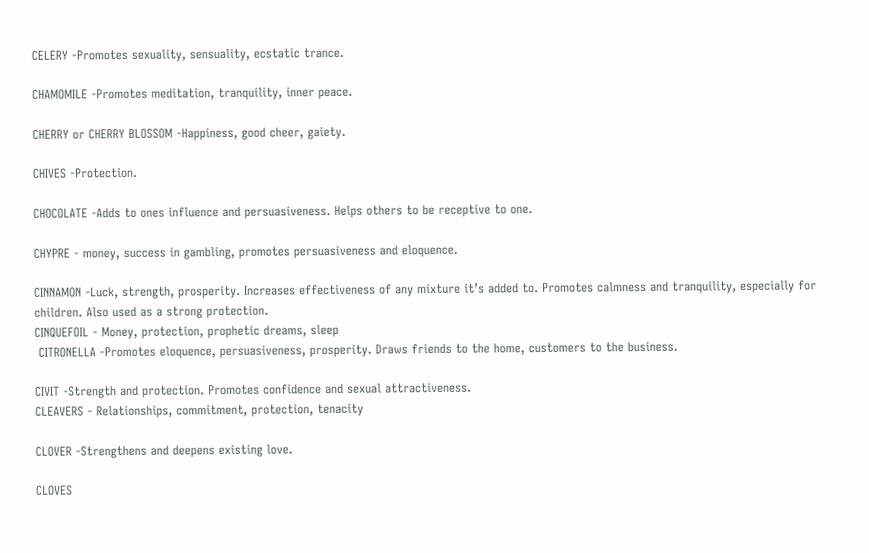CELERY -Promotes sexuality, sensuality, ecstatic trance.

CHAMOMILE -Promotes meditation, tranquility, inner peace.

CHERRY or CHERRY BLOSSOM -Happiness, good cheer, gaiety.

CHIVES -Protection.

CHOCOLATE -Adds to ones influence and persuasiveness. Helps others to be receptive to one.

CHYPRE - money, success in gambling, promotes persuasiveness and eloquence.

CINNAMON -Luck, strength, prosperity. Increases effectiveness of any mixture it’s added to. Promotes calmness and tranquility, especially for children. Also used as a strong protection.
CINQUEFOIL - Money, protection, prophetic dreams, sleep
 CITRONELLA -Promotes eloquence, persuasiveness, prosperity. Draws friends to the home, customers to the business.

CIVIT -Strength and protection. Promotes confidence and sexual attractiveness.
CLEAVERS - Relationships, commitment, protection, tenacity

CLOVER -Strengthens and deepens existing love.

CLOVES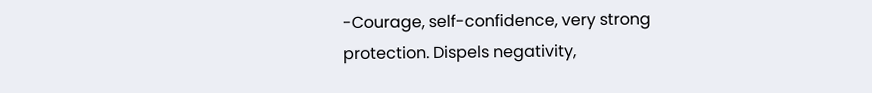-Courage, self-confidence, very strong protection. Dispels negativity,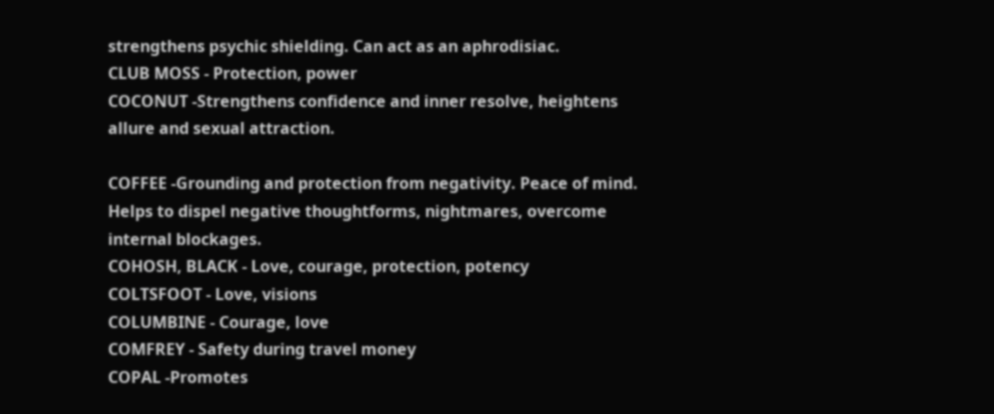strengthens psychic shielding. Can act as an aphrodisiac.
CLUB MOSS - Protection, power
COCONUT -Strengthens confidence and inner resolve, heightens allure and sexual attraction.

COFFEE -Grounding and protection from negativity. Peace of mind. Helps to dispel negative thoughtforms, nightmares, overcome internal blockages.
COHOSH, BLACK - Love, courage, protection, potency
COLTSFOOT - Love, visions
COLUMBINE - Courage, love
COMFREY - Safety during travel money
COPAL -Promotes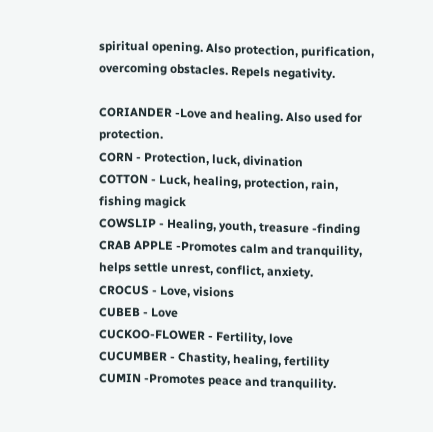spiritual opening. Also protection, purification, overcoming obstacles. Repels negativity.

CORIANDER -Love and healing. Also used for protection.
CORN - Protection, luck, divination
COTTON - Luck, healing, protection, rain, fishing magick
COWSLIP - Healing, youth, treasure -finding
CRAB APPLE -Promotes calm and tranquility, helps settle unrest, conflict, anxiety.
CROCUS - Love, visions
CUBEB - Love
CUCKOO-FLOWER - Fertility, love
CUCUMBER - Chastity, healing, fertility
CUMIN -Promotes peace and tranquility.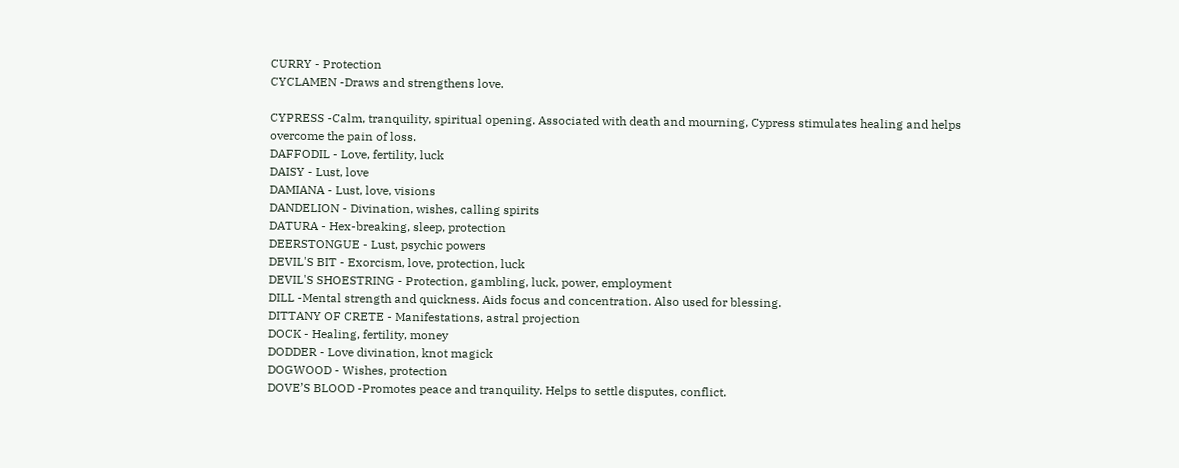CURRY - Protection
CYCLAMEN -Draws and strengthens love.

CYPRESS -Calm, tranquility, spiritual opening. Associated with death and mourning, Cypress stimulates healing and helps overcome the pain of loss.
DAFFODIL - Love, fertility, luck
DAISY - Lust, love
DAMIANA - Lust, love, visions
DANDELION - Divination, wishes, calling spirits
DATURA - Hex-breaking, sleep, protection
DEERSTONGUE - Lust, psychic powers
DEVIL'S BIT - Exorcism, love, protection, luck
DEVIL'S SHOESTRING - Protection, gambling, luck, power, employment
DILL -Mental strength and quickness. Aids focus and concentration. Also used for blessing.
DITTANY OF CRETE - Manifestations, astral projection
DOCK - Healing, fertility, money
DODDER - Love divination, knot magick
DOGWOOD - Wishes, protection
DOVE’S BLOOD -Promotes peace and tranquility. Helps to settle disputes, conflict.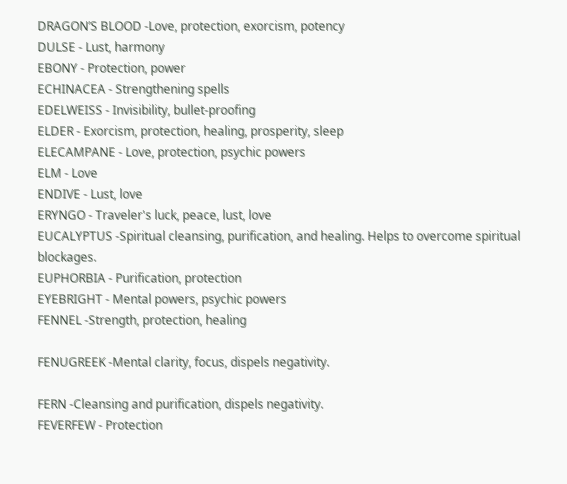DRAGON’S BLOOD -Love, protection, exorcism, potency
DULSE - Lust, harmony
EBONY - Protection, power
ECHINACEA - Strengthening spells
EDELWEISS - Invisibility, bullet-proofing
ELDER - Exorcism, protection, healing, prosperity, sleep
ELECAMPANE - Love, protection, psychic powers
ELM - Love
ENDIVE - Lust, love
ERYNGO - Traveler's luck, peace, lust, love
EUCALYPTUS -Spiritual cleansing, purification, and healing. Helps to overcome spiritual blockages.
EUPHORBIA - Purification, protection
EYEBRIGHT - Mental powers, psychic powers
FENNEL -Strength, protection, healing

FENUGREEK -Mental clarity, focus, dispels negativity.

FERN -Cleansing and purification, dispels negativity.
FEVERFEW - Protection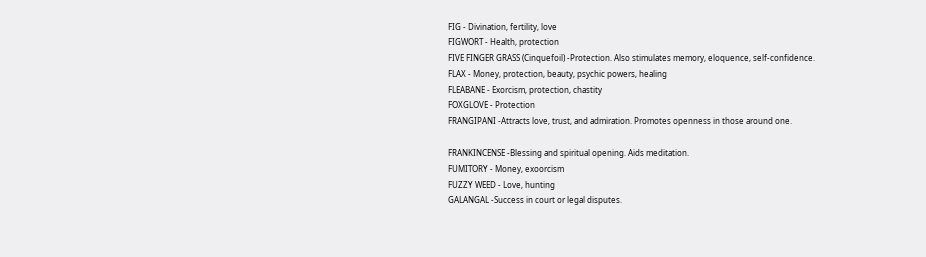FIG - Divination, fertility, love
FIGWORT - Health, protection
FIVE FINGER GRASS (Cinquefoil) -Protection. Also stimulates memory, eloquence, self-confidence.
FLAX - Money, protection, beauty, psychic powers, healing
FLEABANE - Exorcism, protection, chastity
FOXGLOVE - Protection
FRANGIPANI -Attracts love, trust, and admiration. Promotes openness in those around one.

FRANKINCENSE -Blessing and spiritual opening. Aids meditation.
FUMITORY - Money, exoorcism
FUZZY WEED - Love, hunting
GALANGAL -Success in court or legal disputes.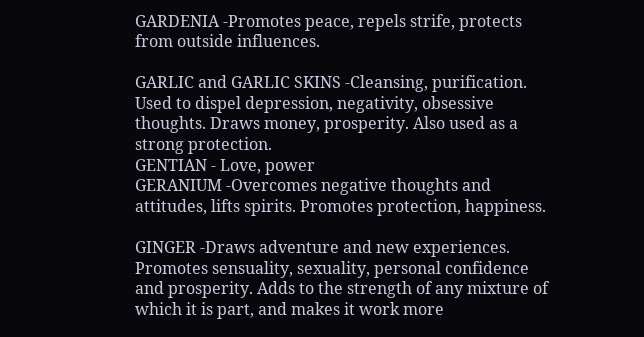GARDENIA -Promotes peace, repels strife, protects from outside influences.

GARLIC and GARLIC SKINS -Cleansing, purification. Used to dispel depression, negativity, obsessive thoughts. Draws money, prosperity. Also used as a strong protection.
GENTIAN - Love, power
GERANIUM -Overcomes negative thoughts and attitudes, lifts spirits. Promotes protection, happiness.

GINGER -Draws adventure and new experiences. Promotes sensuality, sexuality, personal confidence and prosperity. Adds to the strength of any mixture of which it is part, and makes it work more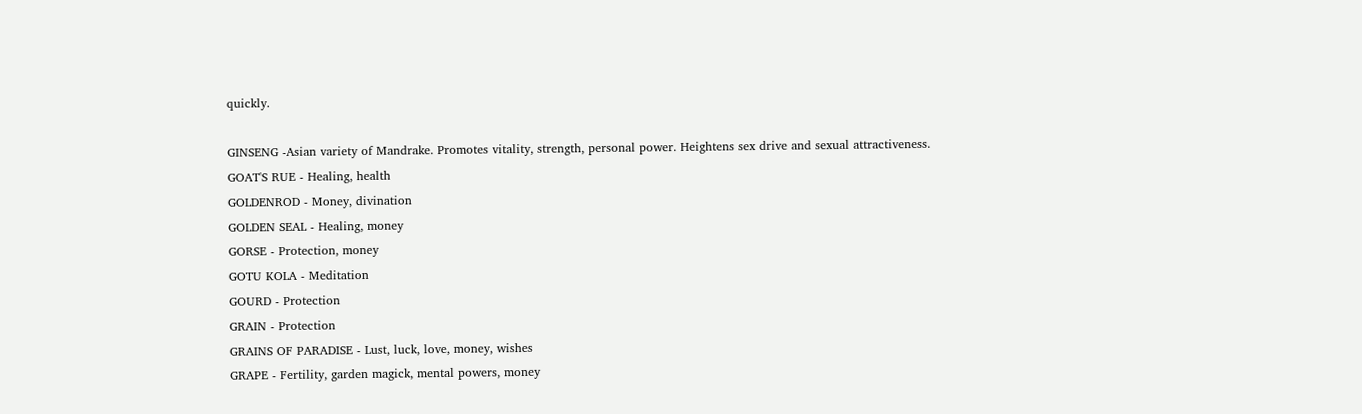quickly.

GINSENG -Asian variety of Mandrake. Promotes vitality, strength, personal power. Heightens sex drive and sexual attractiveness.
GOAT'S RUE - Healing, health
GOLDENROD - Money, divination
GOLDEN SEAL - Healing, money
GORSE - Protection, money
GOTU KOLA - Meditation
GOURD - Protection
GRAIN - Protection
GRAINS OF PARADISE - Lust, luck, love, money, wishes
GRAPE - Fertility, garden magick, mental powers, money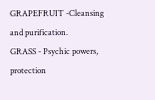GRAPEFRUIT -Cleansing and purification.
GRASS - Psychic powers, protection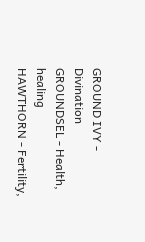GROUND IVY - Divination
GROUNDSEL - Health, healing
HAWTHORN - Fertility,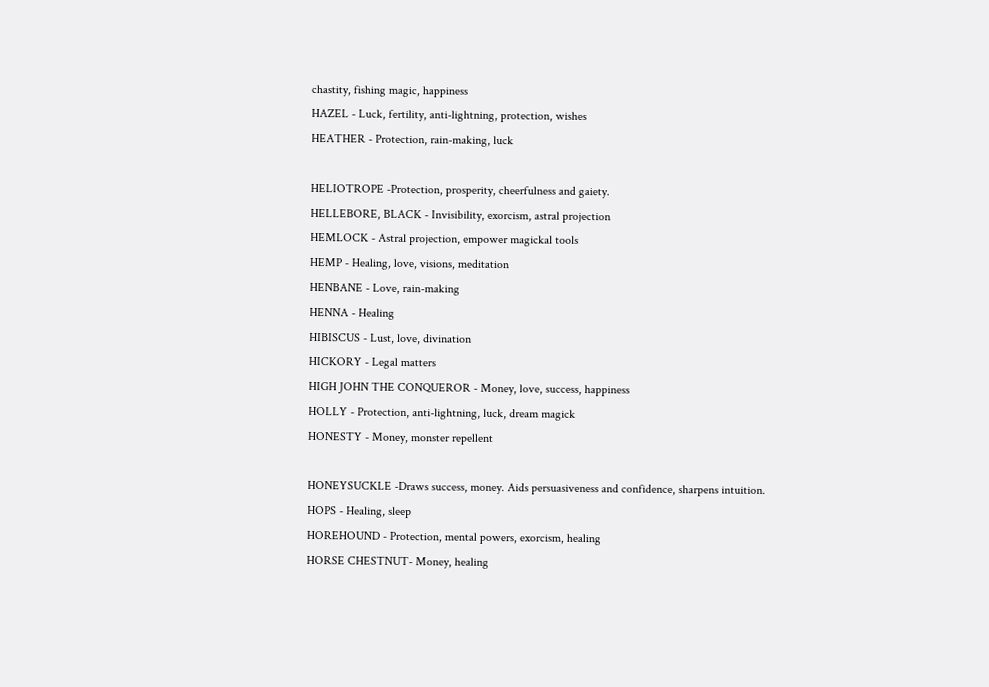chastity, fishing magic, happiness
HAZEL - Luck, fertility, anti-lightning, protection, wishes
HEATHER - Protection, rain-making, luck

HELIOTROPE -Protection, prosperity, cheerfulness and gaiety.
HELLEBORE, BLACK - Invisibility, exorcism, astral projection
HEMLOCK - Astral projection, empower magickal tools
HEMP - Healing, love, visions, meditation
HENBANE - Love, rain-making
HENNA - Healing
HIBISCUS - Lust, love, divination
HICKORY - Legal matters
HIGH JOHN THE CONQUEROR - Money, love, success, happiness
HOLLY - Protection, anti-lightning, luck, dream magick
HONESTY - Money, monster repellent

HONEYSUCKLE -Draws success, money. Aids persuasiveness and confidence, sharpens intuition.
HOPS - Healing, sleep
HOREHOUND - Protection, mental powers, exorcism, healing
HORSE CHESTNUT- Money, healing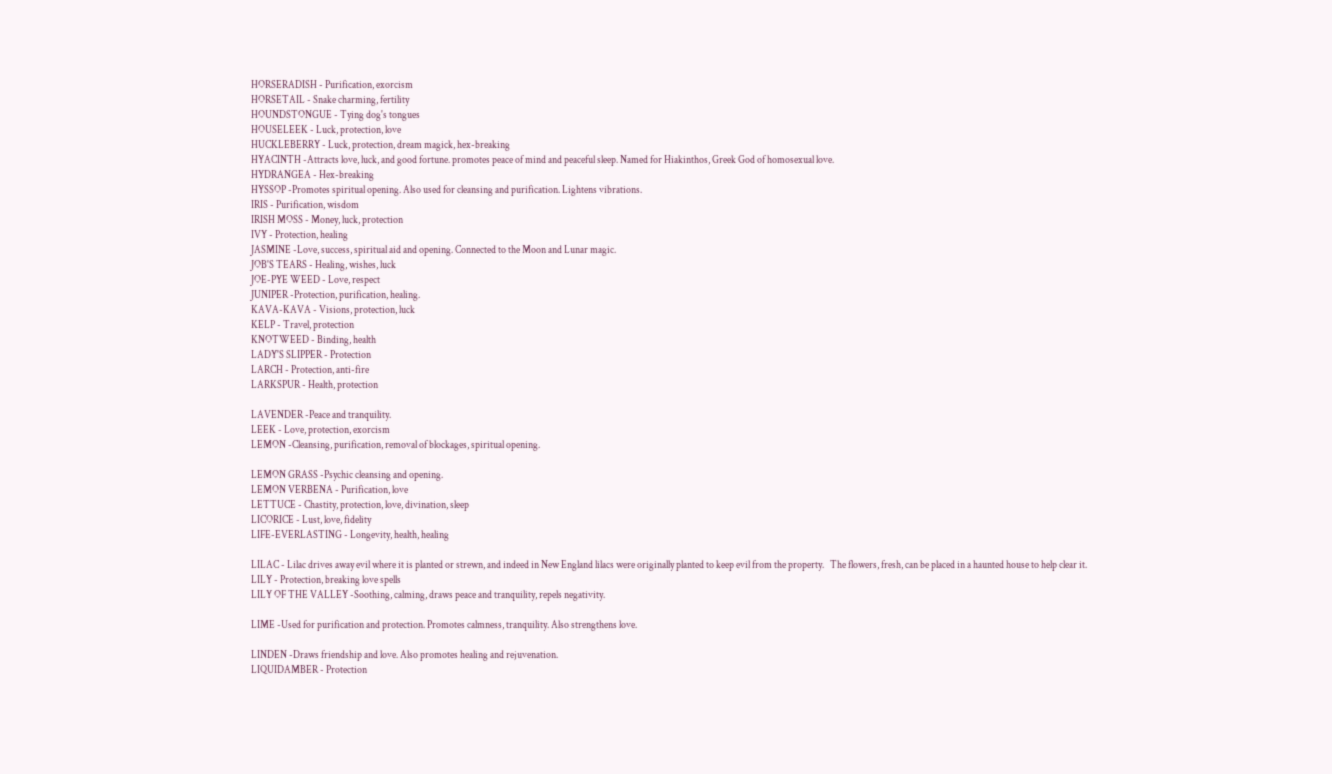HORSERADISH - Purification, exorcism
HORSETAIL - Snake charming, fertility
HOUNDSTONGUE - Tying dog's tongues
HOUSELEEK - Luck, protection, love
HUCKLEBERRY - Luck, protection, dream magick, hex-breaking
HYACINTH -Attracts love, luck, and good fortune. promotes peace of mind and peaceful sleep. Named for Hiakinthos, Greek God of homosexual love.
HYDRANGEA - Hex-breaking
HYSSOP -Promotes spiritual opening. Also used for cleansing and purification. Lightens vibrations.
IRIS - Purification, wisdom
IRISH MOSS - Money, luck, protection
IVY - Protection, healing
JASMINE -Love, success, spiritual aid and opening. Connected to the Moon and Lunar magic.
JOB'S TEARS - Healing, wishes, luck
JOE-PYE WEED - Love, respect
JUNIPER -Protection, purification, healing.
KAVA-KAVA - Visions, protection, luck
KELP - Travel, protection
KNOTWEED - Binding, health
LADY'S SLIPPER - Protection
LARCH - Protection, anti-fire
LARKSPUR - Health, protection

LAVENDER -Peace and tranquility.
LEEK - Love, protection, exorcism
LEMON -Cleansing, purification, removal of blockages, spiritual opening.

LEMON GRASS -Psychic cleansing and opening.
LEMON VERBENA - Purification, love
LETTUCE - Chastity, protection, love, divination, sleep
LICORICE - Lust, love, fidelity
LIFE-EVERLASTING - Longevity, health, healing

LILAC - Lilac drives away evil where it is planted or strewn, and indeed in New England lilacs were originally planted to keep evil from the property.   The flowers, fresh, can be placed in a haunted house to help clear it.
LILY - Protection, breaking love spells
LILY OF THE VALLEY -Soothing, calming, draws peace and tranquility, repels negativity.

LIME -Used for purification and protection. Promotes calmness, tranquility. Also strengthens love.

LINDEN -Draws friendship and love. Also promotes healing and rejuvenation.
LIQUIDAMBER - Protection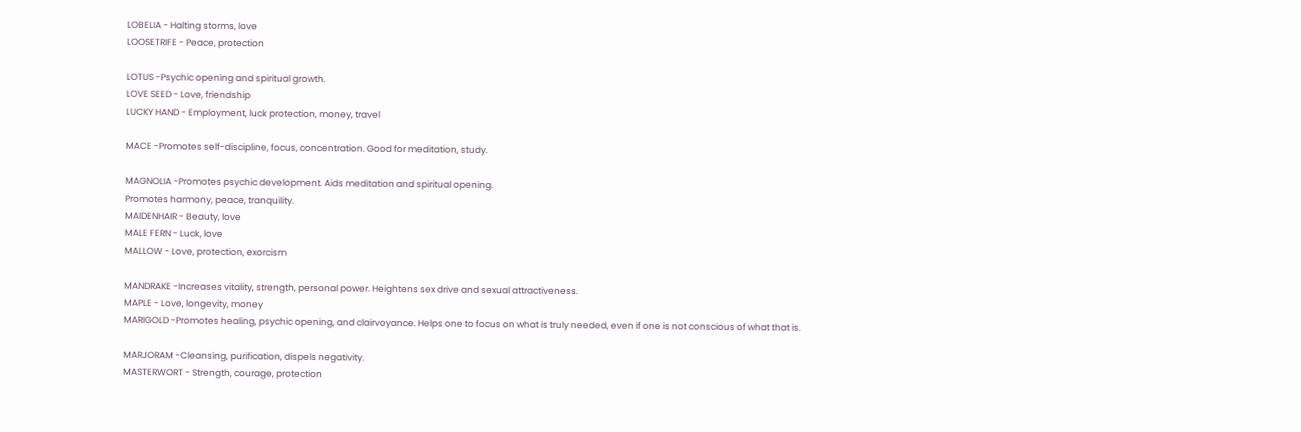LOBELIA - Halting storms, love
LOOSETRIFE - Peace, protection

LOTUS -Psychic opening and spiritual growth.
LOVE SEED - Love, friendship
LUCKY HAND - Employment, luck protection, money, travel

MACE -Promotes self-discipline, focus, concentration. Good for meditation, study.

MAGNOLIA -Promotes psychic development. Aids meditation and spiritual opening.
Promotes harmony, peace, tranquility.
MAIDENHAIR - Beauty, love
MALE FERN - Luck, love
MALLOW - Love, protection, exorcism

MANDRAKE -Increases vitality, strength, personal power. Heightens sex drive and sexual attractiveness.
MAPLE - Love, longevity, money
MARIGOLD -Promotes healing, psychic opening, and clairvoyance. Helps one to focus on what is truly needed, even if one is not conscious of what that is.

MARJORAM -Cleansing, purification, dispels negativity.
MASTERWORT - Strength, courage, protection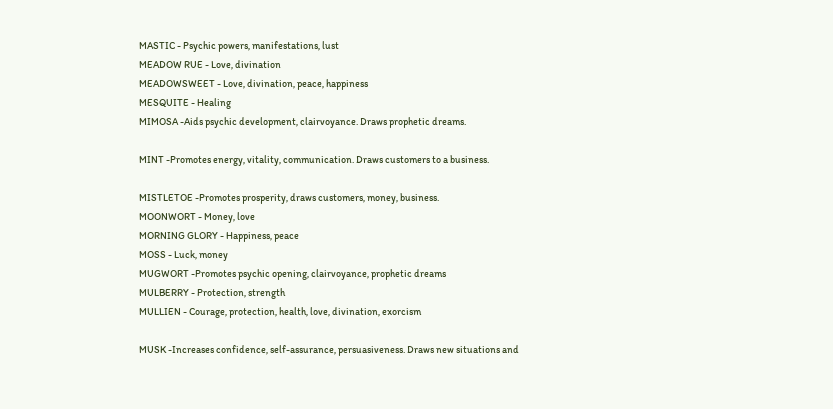MASTIC - Psychic powers, manifestations, lust
MEADOW RUE - Love, divination
MEADOWSWEET - Love, divination, peace, happiness
MESQUITE - Healing
MIMOSA -Aids psychic development, clairvoyance. Draws prophetic dreams.

MINT -Promotes energy, vitality, communication. Draws customers to a business.

MISTLETOE -Promotes prosperity, draws customers, money, business.
MOONWORT - Money, love
MORNING GLORY - Happiness, peace
MOSS - Luck, money
MUGWORT -Promotes psychic opening, clairvoyance, prophetic dreams
MULBERRY - Protection, strength
MULLIEN - Courage, protection, health, love, divination, exorcism

MUSK -Increases confidence, self-assurance, persuasiveness. Draws new situations and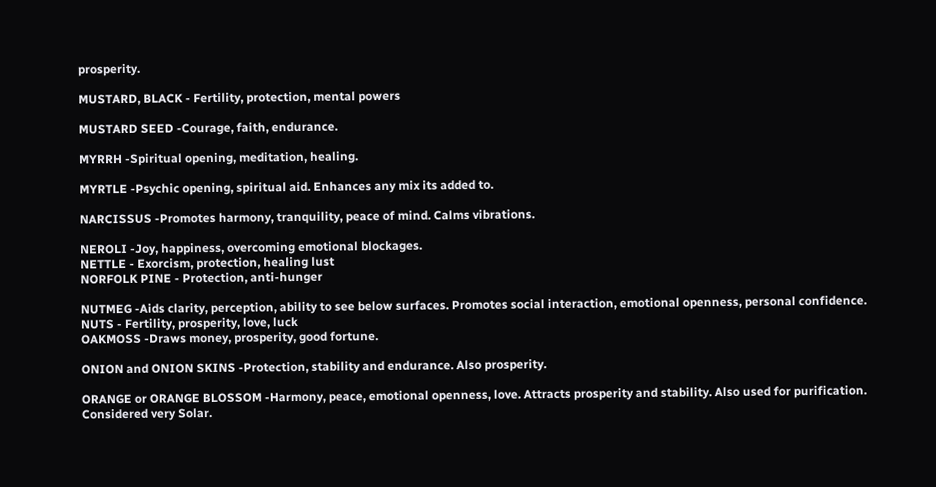prosperity.

MUSTARD, BLACK - Fertility, protection, mental powers

MUSTARD SEED -Courage, faith, endurance.

MYRRH -Spiritual opening, meditation, healing.

MYRTLE -Psychic opening, spiritual aid. Enhances any mix its added to.

NARCISSUS -Promotes harmony, tranquility, peace of mind. Calms vibrations.

NEROLI -Joy, happiness, overcoming emotional blockages.
NETTLE - Exorcism, protection, healing lust
NORFOLK PINE - Protection, anti-hunger

NUTMEG -Aids clarity, perception, ability to see below surfaces. Promotes social interaction, emotional openness, personal confidence.
NUTS - Fertility, prosperity, love, luck
OAKMOSS -Draws money, prosperity, good fortune.

ONION and ONION SKINS -Protection, stability and endurance. Also prosperity.

ORANGE or ORANGE BLOSSOM -Harmony, peace, emotional openness, love. Attracts prosperity and stability. Also used for purification. Considered very Solar.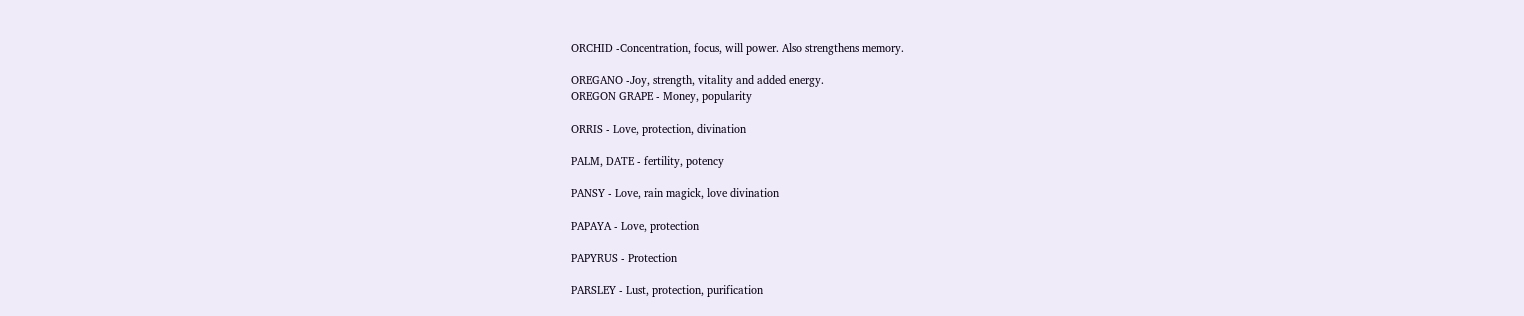ORCHID -Concentration, focus, will power. Also strengthens memory.

OREGANO -Joy, strength, vitality and added energy.
OREGON GRAPE - Money, popularity

ORRIS - Love, protection, divination

PALM, DATE - fertility, potency

PANSY - Love, rain magick, love divination

PAPAYA - Love, protection

PAPYRUS - Protection

PARSLEY - Lust, protection, purification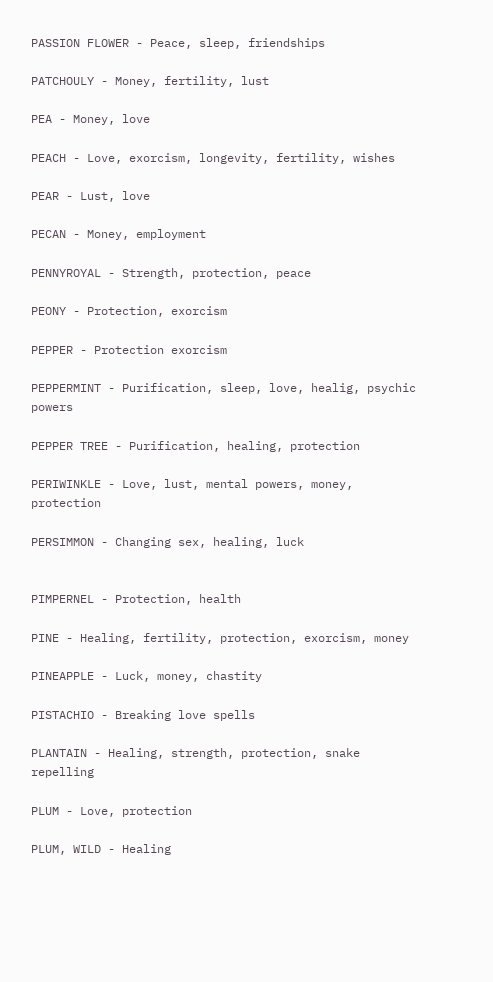PASSION FLOWER - Peace, sleep, friendships

PATCHOULY - Money, fertility, lust

PEA - Money, love

PEACH - Love, exorcism, longevity, fertility, wishes

PEAR - Lust, love

PECAN - Money, employment

PENNYROYAL - Strength, protection, peace

PEONY - Protection, exorcism

PEPPER - Protection exorcism

PEPPERMINT - Purification, sleep, love, healig, psychic powers

PEPPER TREE - Purification, healing, protection

PERIWINKLE - Love, lust, mental powers, money, protection

PERSIMMON - Changing sex, healing, luck


PIMPERNEL - Protection, health

PINE - Healing, fertility, protection, exorcism, money

PINEAPPLE - Luck, money, chastity

PISTACHIO - Breaking love spells

PLANTAIN - Healing, strength, protection, snake repelling

PLUM - Love, protection

PLUM, WILD - Healing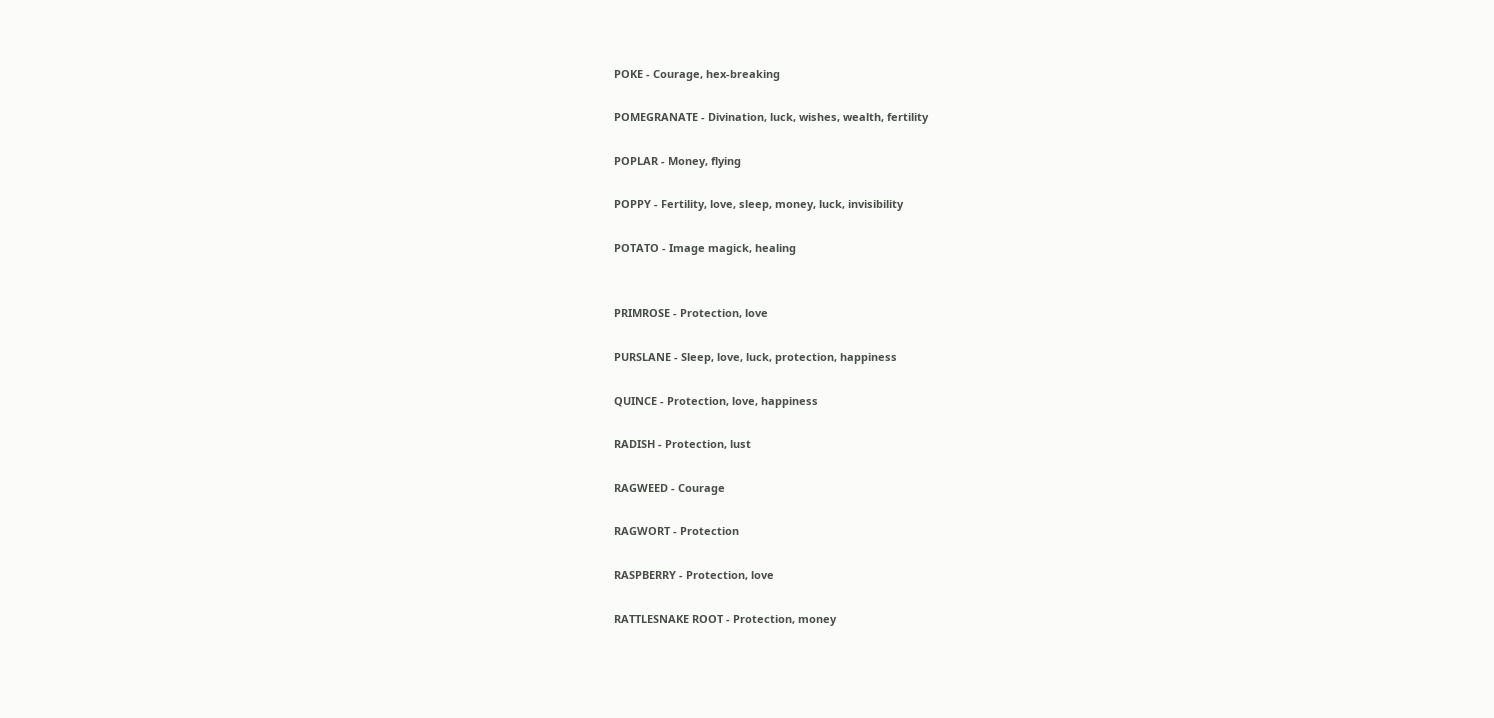POKE - Courage, hex-breaking

POMEGRANATE - Divination, luck, wishes, wealth, fertility

POPLAR - Money, flying

POPPY - Fertility, love, sleep, money, luck, invisibility

POTATO - Image magick, healing


PRIMROSE - Protection, love

PURSLANE - Sleep, love, luck, protection, happiness

QUINCE - Protection, love, happiness

RADISH - Protection, lust

RAGWEED - Courage

RAGWORT - Protection

RASPBERRY - Protection, love

RATTLESNAKE ROOT - Protection, money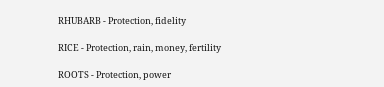RHUBARB - Protection, fidelity

RICE - Protection, rain, money, fertility

ROOTS - Protection, power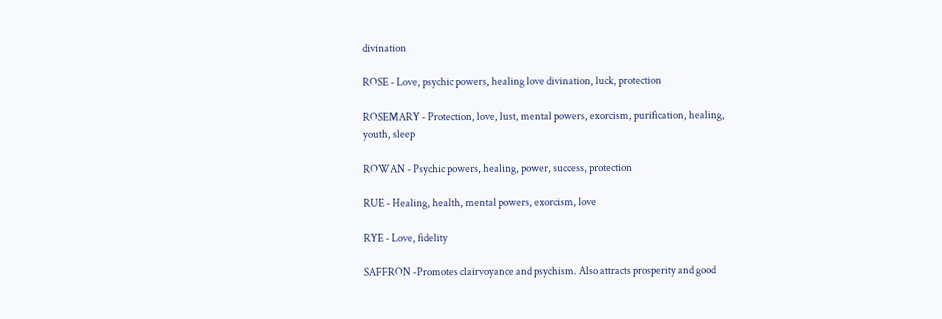divination

ROSE - Love, psychic powers, healing love divination, luck, protection

ROSEMARY - Protection, love, lust, mental powers, exorcism, purification, healing, youth, sleep

ROWAN - Psychic powers, healing, power, success, protection

RUE - Healing, health, mental powers, exorcism, love

RYE - Love, fidelity

SAFFRON -Promotes clairvoyance and psychism. Also attracts prosperity and good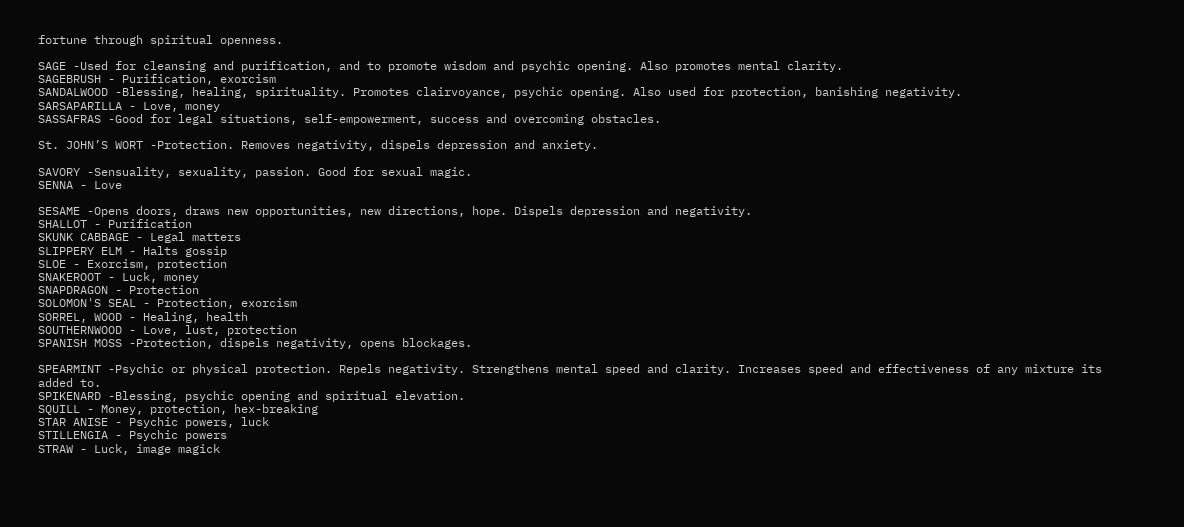fortune through spiritual openness.

SAGE -Used for cleansing and purification, and to promote wisdom and psychic opening. Also promotes mental clarity.
SAGEBRUSH - Purification, exorcism
SANDALWOOD -Blessing, healing, spirituality. Promotes clairvoyance, psychic opening. Also used for protection, banishing negativity.
SARSAPARILLA - Love, money
SASSAFRAS -Good for legal situations, self-empowerment, success and overcoming obstacles.

St. JOHN’S WORT -Protection. Removes negativity, dispels depression and anxiety.

SAVORY -Sensuality, sexuality, passion. Good for sexual magic.
SENNA - Love

SESAME -Opens doors, draws new opportunities, new directions, hope. Dispels depression and negativity.
SHALLOT - Purification
SKUNK CABBAGE - Legal matters
SLIPPERY ELM - Halts gossip
SLOE - Exorcism, protection
SNAKEROOT - Luck, money
SNAPDRAGON - Protection
SOLOMON'S SEAL - Protection, exorcism
SORREL, WOOD - Healing, health
SOUTHERNWOOD - Love, lust, protection
SPANISH MOSS -Protection, dispels negativity, opens blockages.

SPEARMINT -Psychic or physical protection. Repels negativity. Strengthens mental speed and clarity. Increases speed and effectiveness of any mixture its added to.
SPIKENARD -Blessing, psychic opening and spiritual elevation.
SQUILL - Money, protection, hex-breaking
STAR ANISE - Psychic powers, luck
STILLENGIA - Psychic powers
STRAW - Luck, image magick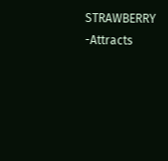STRAWBERRY -Attracts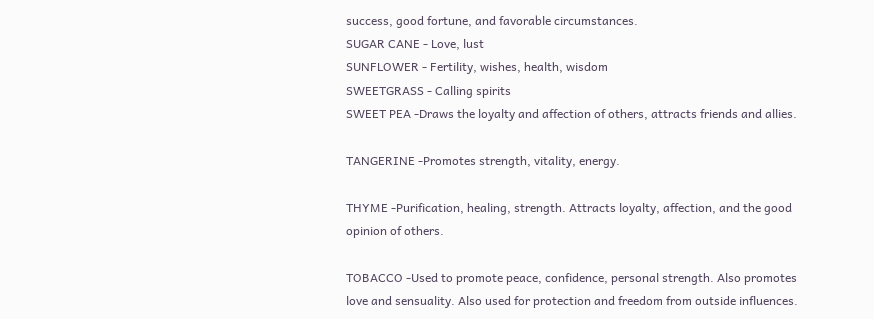success, good fortune, and favorable circumstances.
SUGAR CANE - Love, lust
SUNFLOWER - Fertility, wishes, health, wisdom
SWEETGRASS - Calling spirits
SWEET PEA -Draws the loyalty and affection of others, attracts friends and allies.

TANGERINE -Promotes strength, vitality, energy.

THYME -Purification, healing, strength. Attracts loyalty, affection, and the good opinion of others.

TOBACCO -Used to promote peace, confidence, personal strength. Also promotes love and sensuality. Also used for protection and freedom from outside influences.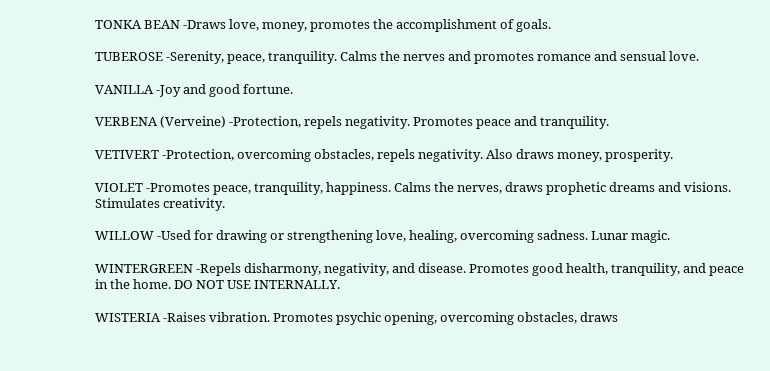TONKA BEAN -Draws love, money, promotes the accomplishment of goals.

TUBEROSE -Serenity, peace, tranquility. Calms the nerves and promotes romance and sensual love.

VANILLA -Joy and good fortune.

VERBENA (Verveine) -Protection, repels negativity. Promotes peace and tranquility.

VETIVERT -Protection, overcoming obstacles, repels negativity. Also draws money, prosperity.

VIOLET -Promotes peace, tranquility, happiness. Calms the nerves, draws prophetic dreams and visions. Stimulates creativity.

WILLOW -Used for drawing or strengthening love, healing, overcoming sadness. Lunar magic.

WINTERGREEN -Repels disharmony, negativity, and disease. Promotes good health, tranquility, and peace in the home. DO NOT USE INTERNALLY.

WISTERIA -Raises vibration. Promotes psychic opening, overcoming obstacles, draws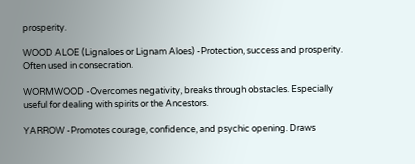prosperity.

WOOD ALOE (Lignaloes or Lignam Aloes) -Protection, success and prosperity. Often used in consecration.

WORMWOOD -Overcomes negativity, breaks through obstacles. Especially useful for dealing with spirits or the Ancestors.

YARROW -Promotes courage, confidence, and psychic opening. Draws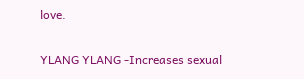love.

YLANG YLANG -Increases sexual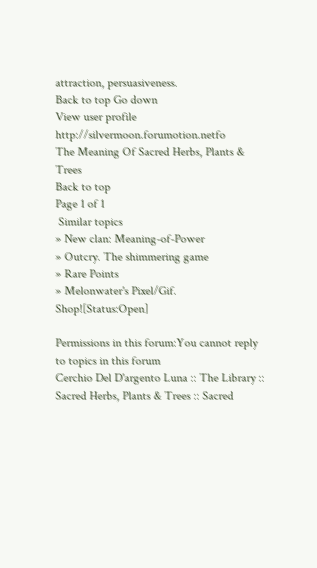attraction, persuasiveness.
Back to top Go down
View user profile http://silvermoon.forumotion.netfo
The Meaning Of Sacred Herbs, Plants & Trees
Back to top
Page 1 of 1
 Similar topics
» New clan: Meaning-of-Power
» Outcry. The shimmering game
» Rare Points
» Melonwater's Pixel/Gif. Shop![Status:Open]

Permissions in this forum:You cannot reply to topics in this forum
Cerchio Del D'argento Luna :: The Library :: Sacred Herbs, Plants & Trees :: Sacred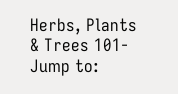Herbs, Plants & Trees 101-
Jump to: